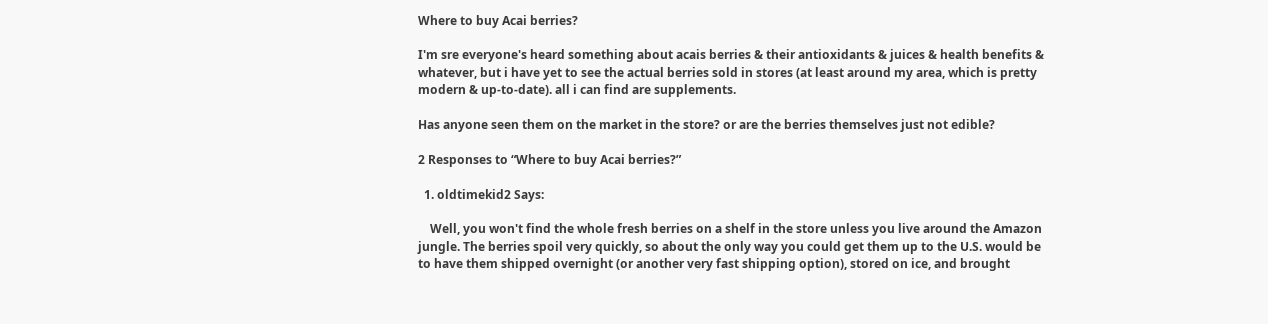Where to buy Acai berries?

I'm sre everyone's heard something about acais berries & their antioxidants & juices & health benefits & whatever, but i have yet to see the actual berries sold in stores (at least around my area, which is pretty modern & up-to-date). all i can find are supplements.

Has anyone seen them on the market in the store? or are the berries themselves just not edible?

2 Responses to “Where to buy Acai berries?”

  1. oldtimekid2 Says:

    Well, you won't find the whole fresh berries on a shelf in the store unless you live around the Amazon jungle. The berries spoil very quickly, so about the only way you could get them up to the U.S. would be to have them shipped overnight (or another very fast shipping option), stored on ice, and brought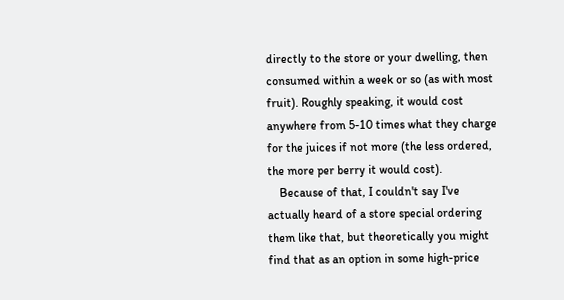directly to the store or your dwelling, then consumed within a week or so (as with most fruit). Roughly speaking, it would cost anywhere from 5-10 times what they charge for the juices if not more (the less ordered, the more per berry it would cost).
    Because of that, I couldn't say I've actually heard of a store special ordering them like that, but theoretically you might find that as an option in some high-price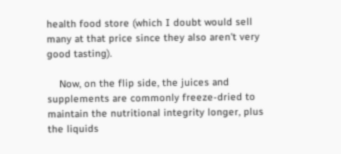health food store (which I doubt would sell many at that price since they also aren't very good tasting).

    Now, on the flip side, the juices and supplements are commonly freeze-dried to maintain the nutritional integrity longer, plus the liquids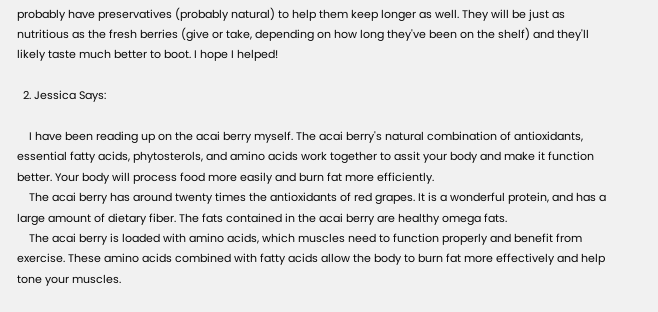probably have preservatives (probably natural) to help them keep longer as well. They will be just as nutritious as the fresh berries (give or take, depending on how long they've been on the shelf) and they'll likely taste much better to boot. I hope I helped!

  2. Jessica Says:

    I have been reading up on the acai berry myself. The acai berry's natural combination of antioxidants, essential fatty acids, phytosterols, and amino acids work together to assit your body and make it function better. Your body will process food more easily and burn fat more efficiently.
    The acai berry has around twenty times the antioxidants of red grapes. It is a wonderful protein, and has a large amount of dietary fiber. The fats contained in the acai berry are healthy omega fats.
    The acai berry is loaded with amino acids, which muscles need to function properly and benefit from exercise. These amino acids combined with fatty acids allow the body to burn fat more effectively and help tone your muscles.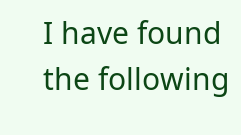I have found the following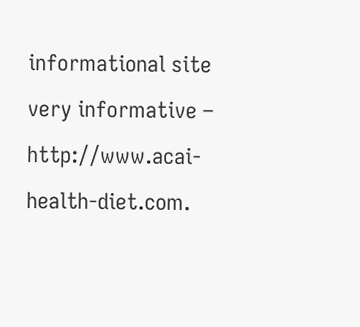informational site very informative – http://www.acai-health-diet.com.